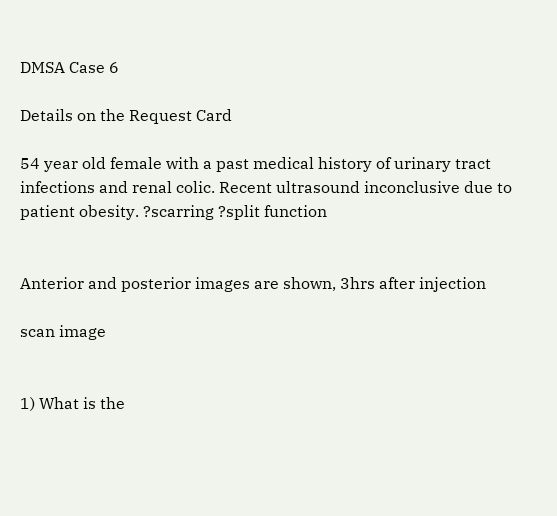DMSA Case 6

Details on the Request Card

54 year old female with a past medical history of urinary tract infections and renal colic. Recent ultrasound inconclusive due to patient obesity. ?scarring ?split function


Anterior and posterior images are shown, 3hrs after injection

scan image


1) What is the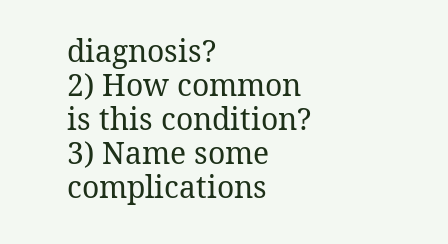diagnosis?
2) How common is this condition?
3) Name some complications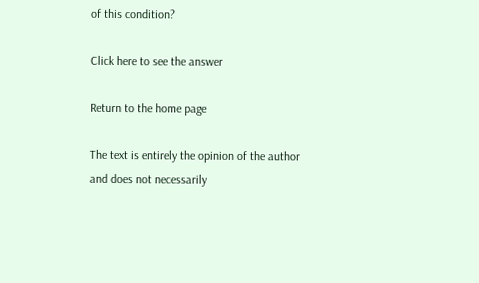of this condition?

Click here to see the answer

Return to the home page

The text is entirely the opinion of the author and does not necessarily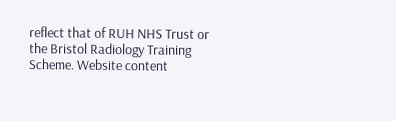reflect that of RUH NHS Trust or the Bristol Radiology Training Scheme. Website content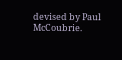devised by Paul McCoubrie.